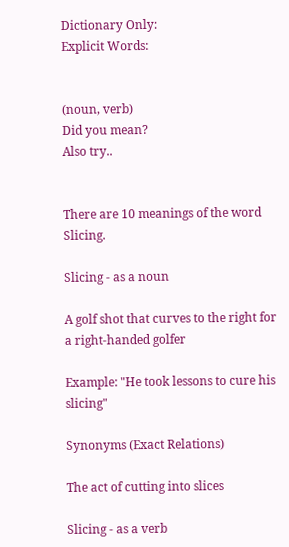Dictionary Only:
Explicit Words:


(noun, verb)
Did you mean?
Also try..


There are 10 meanings of the word Slicing.

Slicing - as a noun

A golf shot that curves to the right for a right-handed golfer

Example: "He took lessons to cure his slicing"

Synonyms (Exact Relations)

The act of cutting into slices

Slicing - as a verb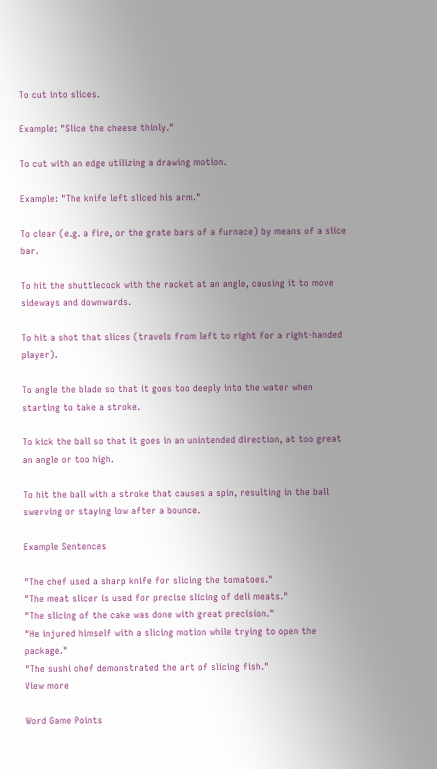To cut into slices.

Example: "Slice the cheese thinly."

To cut with an edge utilizing a drawing motion.

Example: "The knife left sliced his arm."

To clear (e.g. a fire, or the grate bars of a furnace) by means of a slice bar.

To hit the shuttlecock with the racket at an angle, causing it to move sideways and downwards.

To hit a shot that slices (travels from left to right for a right-handed player).

To angle the blade so that it goes too deeply into the water when starting to take a stroke.

To kick the ball so that it goes in an unintended direction, at too great an angle or too high.

To hit the ball with a stroke that causes a spin, resulting in the ball swerving or staying low after a bounce.

Example Sentences

"The chef used a sharp knife for slicing the tomatoes."
"The meat slicer is used for precise slicing of deli meats."
"The slicing of the cake was done with great precision."
"He injured himself with a slicing motion while trying to open the package."
"The sushi chef demonstrated the art of slicing fish."
View more

Word Game Points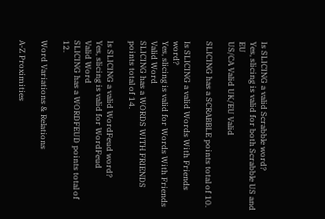Is SLICING a valid Scrabble word?
Yes, slicing is valid for both Scrabble US and EU
US/CA Valid UK/EU Valid

SLICING has a SCRABBLE points total of 10.

Is SLICING a valid Words With Friends word?
Yes, slicing is valid for Words With Friends
Valid Word
SLICING has a WORDS WITH FRIENDS points total of 14.

Is SLICING a valid WordFeud word?
Yes, slicing is valid for WordFeud
Valid Word
SLICING has a WORDFEUD points total of 12.

Word Variations & Relations

A-Z Proximities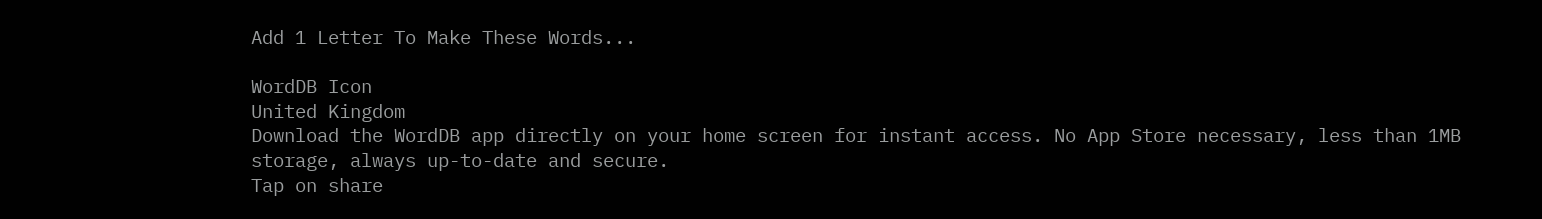Add 1 Letter To Make These Words...

WordDB Icon
United Kingdom
Download the WordDB app directly on your home screen for instant access. No App Store necessary, less than 1MB storage, always up-to-date and secure.
Tap on share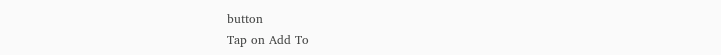button
Tap on Add To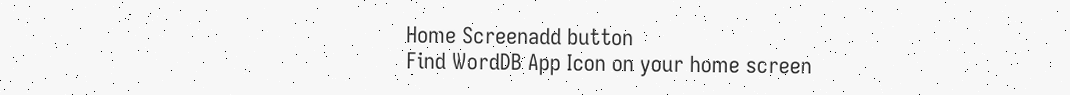Home Screenadd button
Find WordDB App Icon on your home screen